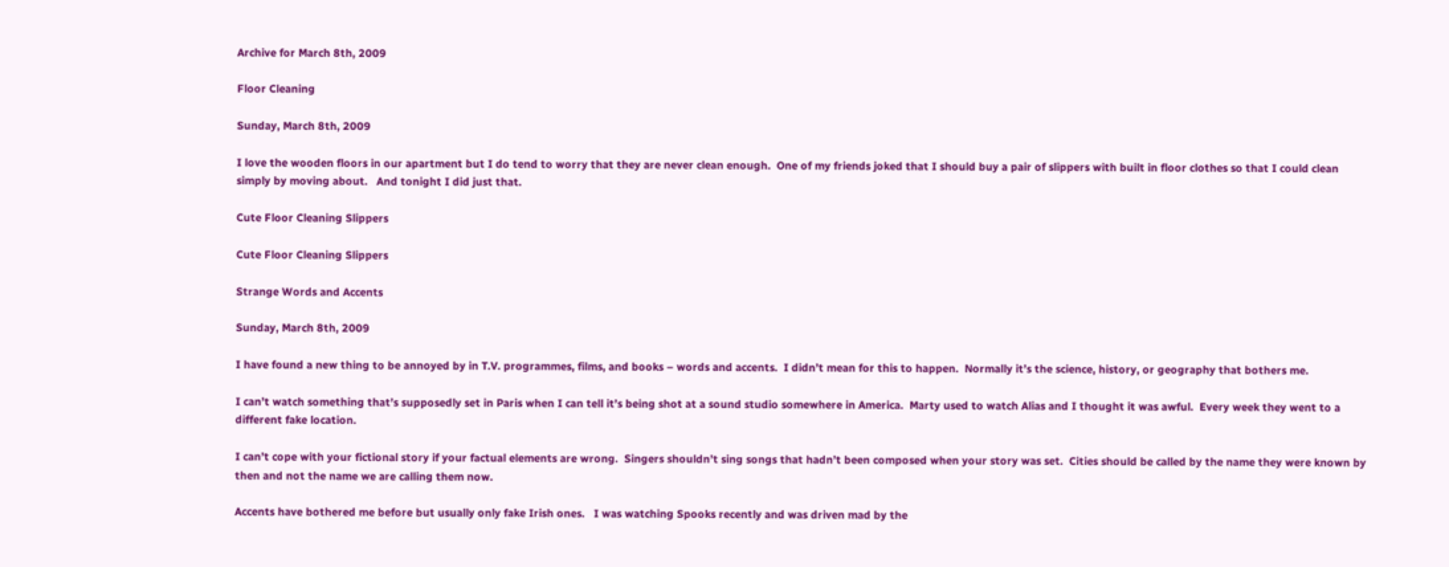Archive for March 8th, 2009

Floor Cleaning

Sunday, March 8th, 2009

I love the wooden floors in our apartment but I do tend to worry that they are never clean enough.  One of my friends joked that I should buy a pair of slippers with built in floor clothes so that I could clean simply by moving about.   And tonight I did just that.

Cute Floor Cleaning Slippers

Cute Floor Cleaning Slippers

Strange Words and Accents

Sunday, March 8th, 2009

I have found a new thing to be annoyed by in T.V. programmes, films, and books – words and accents.  I didn’t mean for this to happen.  Normally it’s the science, history, or geography that bothers me.

I can’t watch something that’s supposedly set in Paris when I can tell it’s being shot at a sound studio somewhere in America.  Marty used to watch Alias and I thought it was awful.  Every week they went to a different fake location.

I can’t cope with your fictional story if your factual elements are wrong.  Singers shouldn’t sing songs that hadn’t been composed when your story was set.  Cities should be called by the name they were known by then and not the name we are calling them now.

Accents have bothered me before but usually only fake Irish ones.   I was watching Spooks recently and was driven mad by the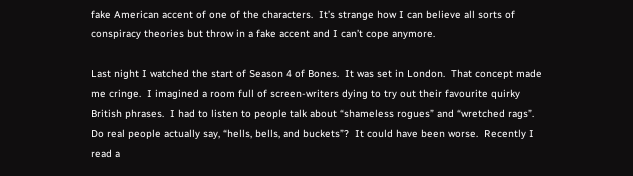fake American accent of one of the characters.  It’s strange how I can believe all sorts of conspiracy theories but throw in a fake accent and I can’t cope anymore.

Last night I watched the start of Season 4 of Bones.  It was set in London.  That concept made me cringe.  I imagined a room full of screen-writers dying to try out their favourite quirky British phrases.  I had to listen to people talk about “shameless rogues” and “wretched rags”.  Do real people actually say, “hells, bells, and buckets”?  It could have been worse.  Recently I read a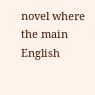novel where the main English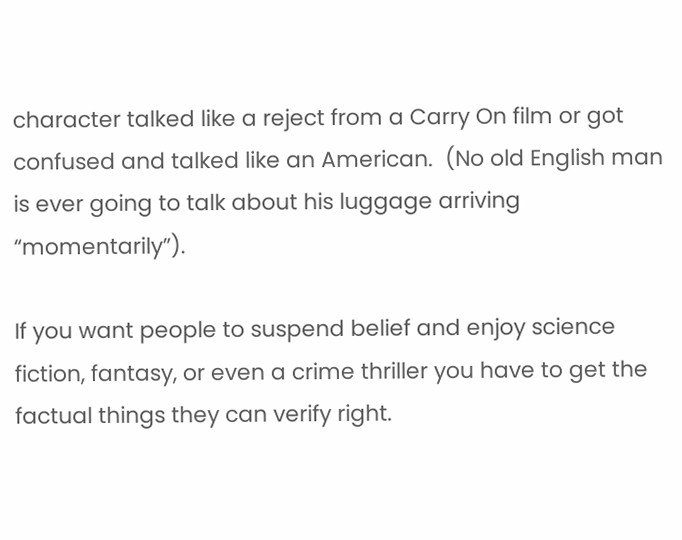character talked like a reject from a Carry On film or got confused and talked like an American.  (No old English man is ever going to talk about his luggage arriving “momentarily”).

If you want people to suspend belief and enjoy science fiction, fantasy, or even a crime thriller you have to get the factual things they can verify right.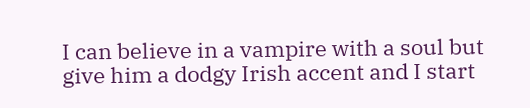I can believe in a vampire with a soul but give him a dodgy Irish accent and I start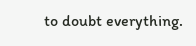to doubt everything.